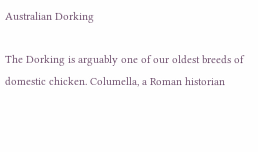Australian Dorking

The Dorking is arguably one of our oldest breeds of domestic chicken. Columella, a Roman historian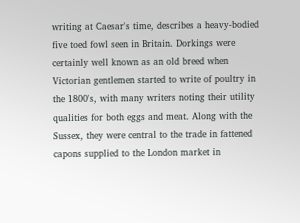writing at Caesar's time, describes a heavy-bodied five toed fowl seen in Britain. Dorkings were certainly well known as an old breed when Victorian gentlemen started to write of poultry in the 1800's, with many writers noting their utility qualities for both eggs and meat. Along with the Sussex, they were central to the trade in fattened capons supplied to the London market in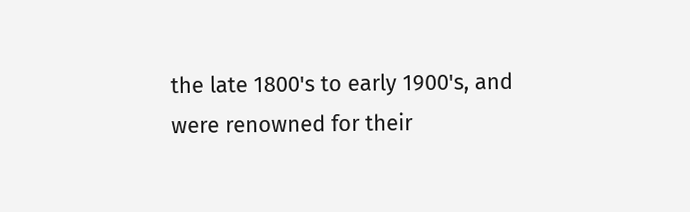the late 1800's to early 1900's, and were renowned for their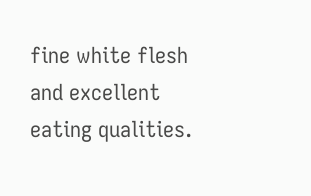fine white flesh and excellent eating qualities.